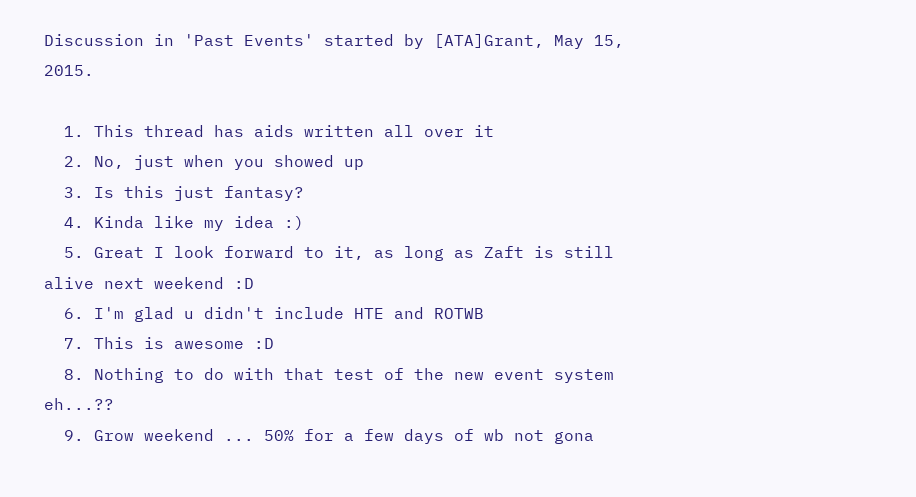Discussion in 'Past Events' started by [ATA]Grant, May 15, 2015.

  1. This thread has aids written all over it
  2. No, just when you showed up
  3. Is this just fantasy?
  4. Kinda like my idea :)
  5. Great I look forward to it, as long as Zaft is still alive next weekend :D
  6. I'm glad u didn't include HTE and ROTWB
  7. This is awesome :D
  8. Nothing to do with that test of the new event system eh...??
  9. Grow weekend ... 50% for a few days of wb not gona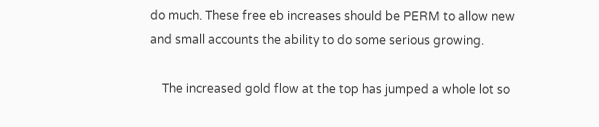do much. These free eb increases should be PERM to allow new and small accounts the ability to do some serious growing.

    The increased gold flow at the top has jumped a whole lot so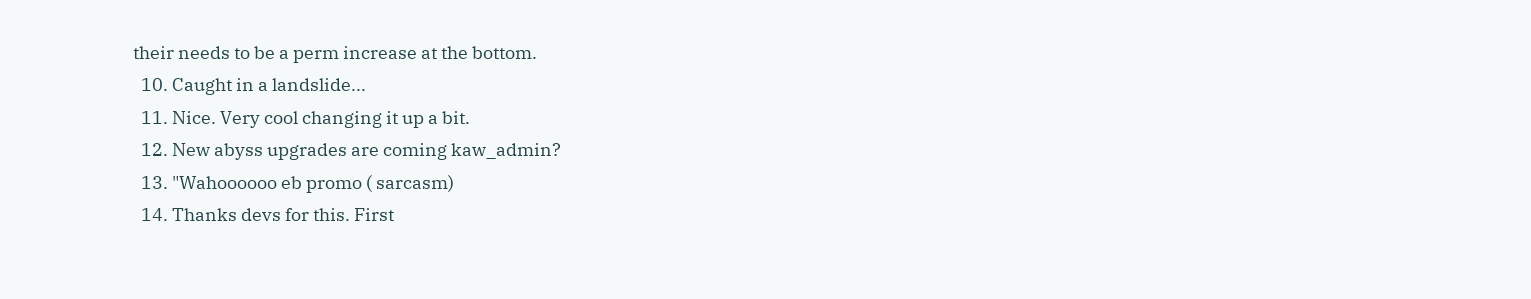their needs to be a perm increase at the bottom.
  10. Caught in a landslide...
  11. Nice. Very cool changing it up a bit.
  12. New abyss upgrades are coming kaw_admin?
  13. "Wahoooooo eb promo ( sarcasm)
  14. Thanks devs for this. First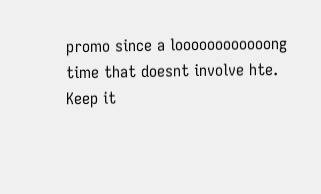promo since a loooooooooooong time that doesnt involve hte. Keep it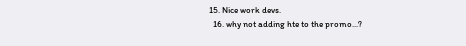15. Nice work devs.
  16. why not adding hte to the promo...?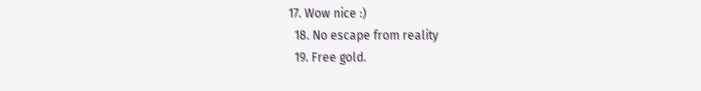17. Wow nice :)
  18. No escape from reality
  19. Free gold.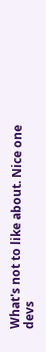What's not to like about. Nice one devs